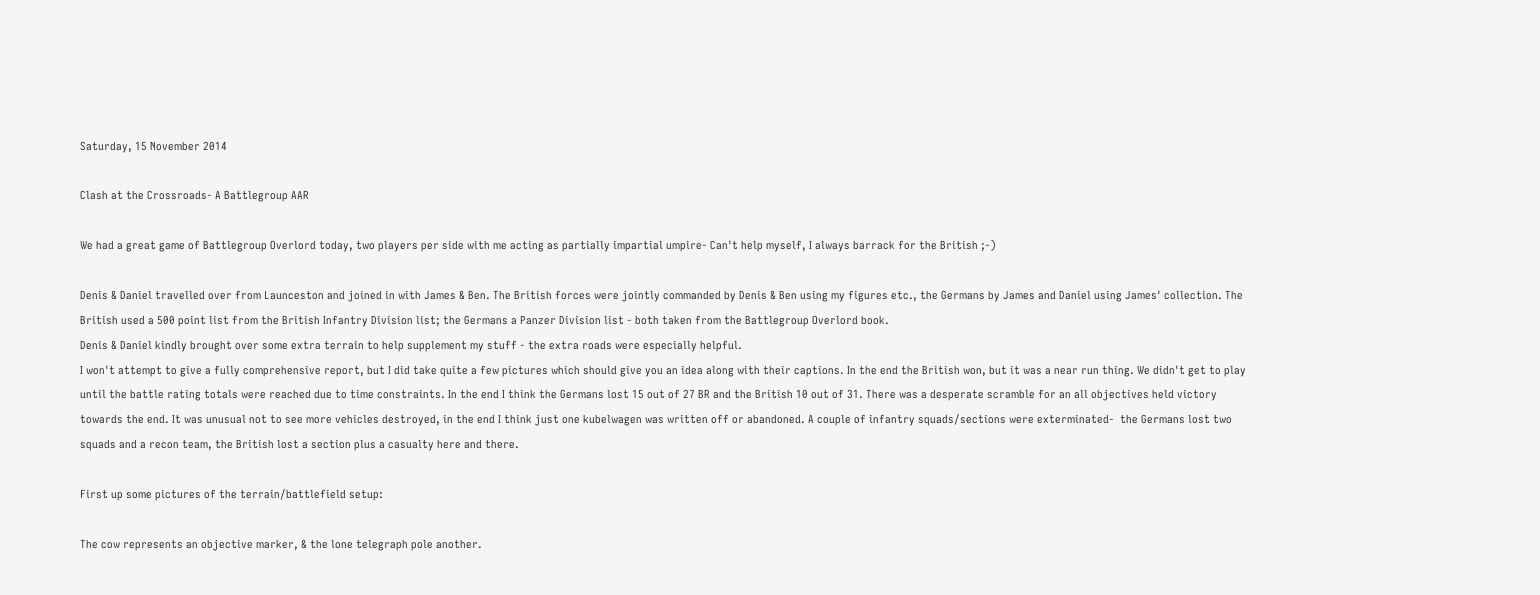Saturday, 15 November 2014

Clash at the Crossroads- A Battlegroup AAR

We had a great game of Battlegroup Overlord today, two players per side with me acting as partially impartial umpire- Can't help myself, I always barrack for the British ;-)

Denis & Daniel travelled over from Launceston and joined in with James & Ben. The British forces were jointly commanded by Denis & Ben using my figures etc., the Germans by James and Daniel using James' collection. The British used a 500 point list from the British Infantry Division list; the Germans a Panzer Division list - both taken from the Battlegroup Overlord book.
Denis & Daniel kindly brought over some extra terrain to help supplement my stuff - the extra roads were especially helpful.
I won't attempt to give a fully comprehensive report, but I did take quite a few pictures which should give you an idea along with their captions. In the end the British won, but it was a near run thing. We didn't get to play until the battle rating totals were reached due to time constraints. In the end I think the Germans lost 15 out of 27 BR and the British 10 out of 31. There was a desperate scramble for an all objectives held victory towards the end. It was unusual not to see more vehicles destroyed, in the end I think just one kubelwagen was written off or abandoned. A couple of infantry squads/sections were exterminated-  the Germans lost two squads and a recon team, the British lost a section plus a casualty here and there.

First up some pictures of the terrain/battlefield setup:

The cow represents an objective marker, & the lone telegraph pole another.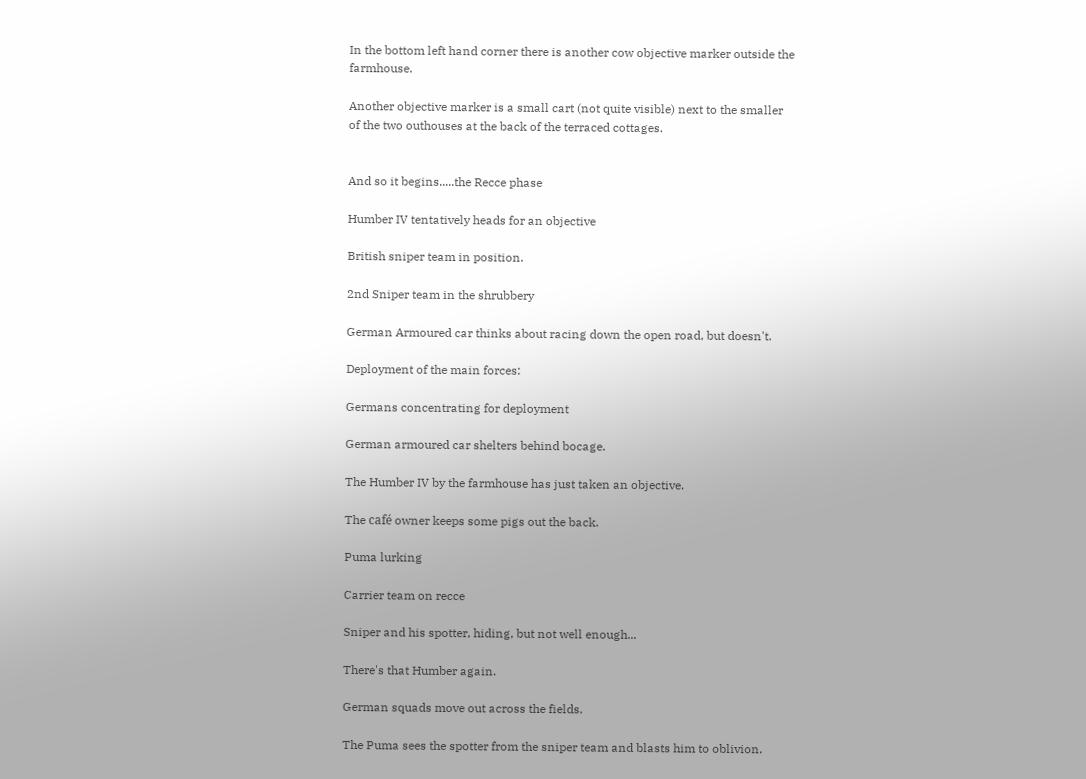In the bottom left hand corner there is another cow objective marker outside the farmhouse.

Another objective marker is a small cart (not quite visible) next to the smaller
of the two outhouses at the back of the terraced cottages.


And so it begins.....the Recce phase

Humber IV tentatively heads for an objective

British sniper team in position.

2nd Sniper team in the shrubbery

German Armoured car thinks about racing down the open road, but doesn't.

Deployment of the main forces:

Germans concentrating for deployment

German armoured car shelters behind bocage.

The Humber IV by the farmhouse has just taken an objective.

The café owner keeps some pigs out the back.

Puma lurking

Carrier team on recce

Sniper and his spotter, hiding, but not well enough...

There's that Humber again.

German squads move out across the fields.

The Puma sees the spotter from the sniper team and blasts him to oblivion.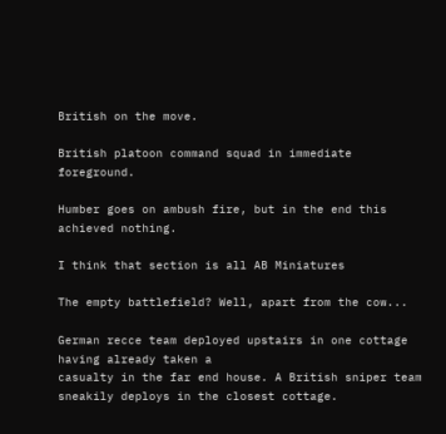British on the move.

British platoon command squad in immediate foreground.

Humber goes on ambush fire, but in the end this achieved nothing.

I think that section is all AB Miniatures

The empty battlefield? Well, apart from the cow...

German recce team deployed upstairs in one cottage having already taken a
casualty in the far end house. A British sniper team sneakily deploys in the closest cottage.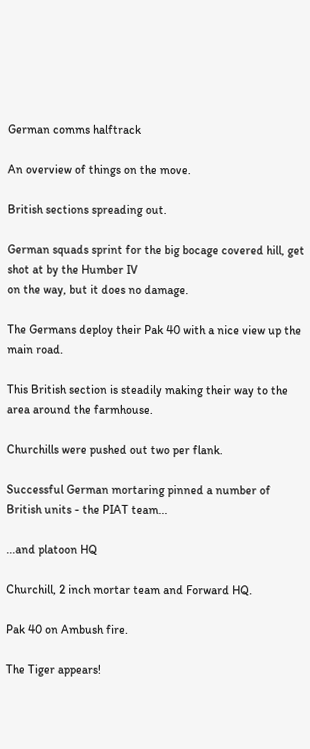German comms halftrack

An overview of things on the move.

British sections spreading out.

German squads sprint for the big bocage covered hill, get shot at by the Humber IV
on the way, but it does no damage.

The Germans deploy their Pak 40 with a nice view up the main road.

This British section is steadily making their way to the area around the farmhouse.

Churchills were pushed out two per flank.

Successful German mortaring pinned a number of British units - the PIAT team...

...and platoon HQ

Churchill, 2 inch mortar team and Forward HQ.

Pak 40 on Ambush fire.

The Tiger appears!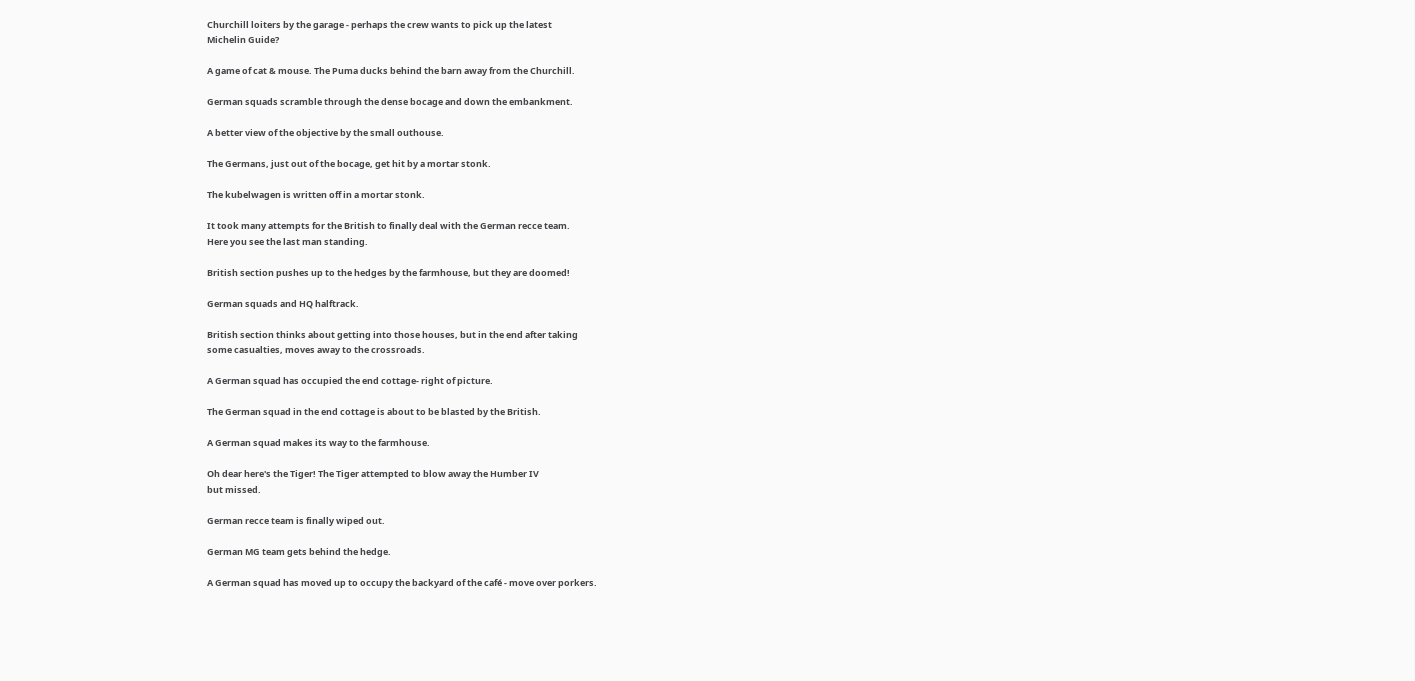Churchill loiters by the garage - perhaps the crew wants to pick up the latest
Michelin Guide?

A game of cat & mouse. The Puma ducks behind the barn away from the Churchill.

German squads scramble through the dense bocage and down the embankment.

A better view of the objective by the small outhouse.

The Germans, just out of the bocage, get hit by a mortar stonk.

The kubelwagen is written off in a mortar stonk.

It took many attempts for the British to finally deal with the German recce team.
Here you see the last man standing.

British section pushes up to the hedges by the farmhouse, but they are doomed!

German squads and HQ halftrack.

British section thinks about getting into those houses, but in the end after taking
some casualties, moves away to the crossroads.

A German squad has occupied the end cottage- right of picture.

The German squad in the end cottage is about to be blasted by the British.

A German squad makes its way to the farmhouse.

Oh dear here's the Tiger! The Tiger attempted to blow away the Humber IV
but missed.

German recce team is finally wiped out.

German MG team gets behind the hedge.

A German squad has moved up to occupy the backyard of the café - move over porkers.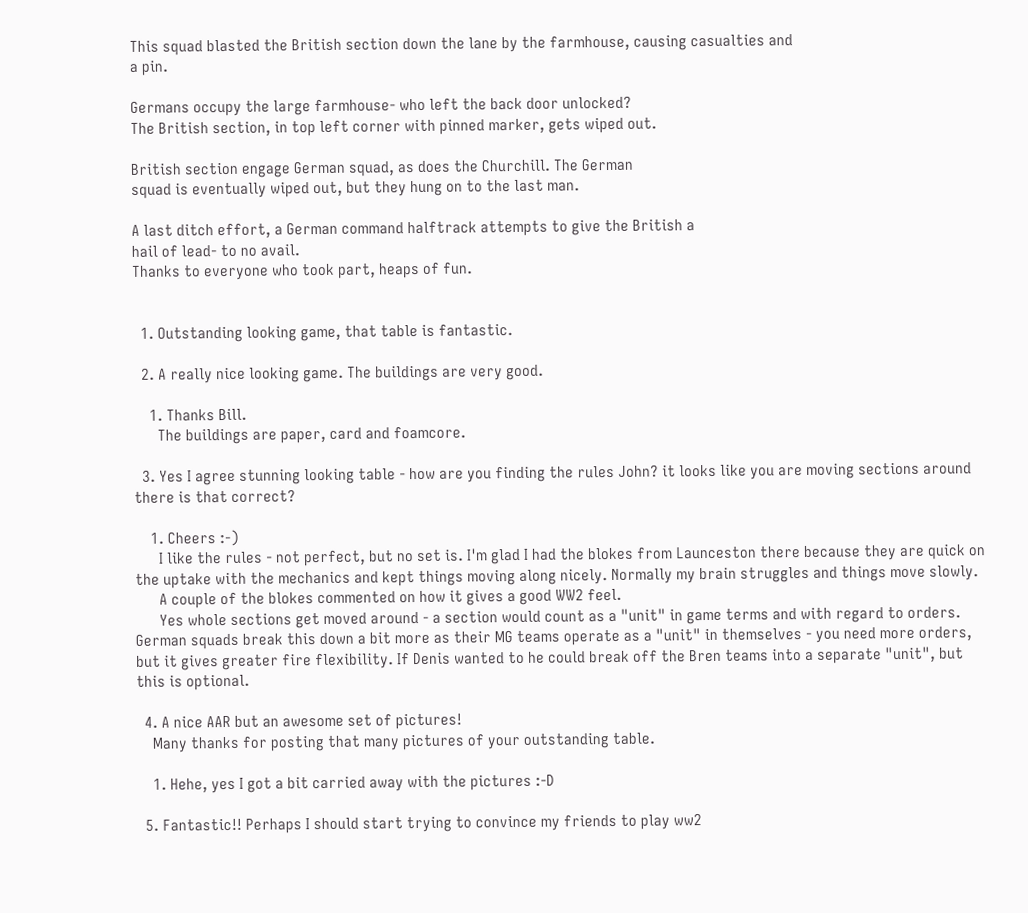This squad blasted the British section down the lane by the farmhouse, causing casualties and
a pin.

Germans occupy the large farmhouse- who left the back door unlocked?
The British section, in top left corner with pinned marker, gets wiped out.

British section engage German squad, as does the Churchill. The German
squad is eventually wiped out, but they hung on to the last man.

A last ditch effort, a German command halftrack attempts to give the British a
hail of lead- to no avail.
Thanks to everyone who took part, heaps of fun.


  1. Outstanding looking game, that table is fantastic.

  2. A really nice looking game. The buildings are very good.

    1. Thanks Bill.
      The buildings are paper, card and foamcore.

  3. Yes I agree stunning looking table - how are you finding the rules John? it looks like you are moving sections around there is that correct?

    1. Cheers :-)
      I like the rules - not perfect, but no set is. I'm glad I had the blokes from Launceston there because they are quick on the uptake with the mechanics and kept things moving along nicely. Normally my brain struggles and things move slowly.
      A couple of the blokes commented on how it gives a good WW2 feel.
      Yes whole sections get moved around - a section would count as a "unit" in game terms and with regard to orders. German squads break this down a bit more as their MG teams operate as a "unit" in themselves - you need more orders, but it gives greater fire flexibility. If Denis wanted to he could break off the Bren teams into a separate "unit", but this is optional.

  4. A nice AAR but an awesome set of pictures!
    Many thanks for posting that many pictures of your outstanding table.

    1. Hehe, yes I got a bit carried away with the pictures :-D

  5. Fantastic!! Perhaps I should start trying to convince my friends to play ww2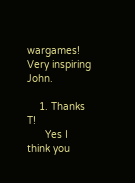wargames! Very inspiring John.

    1. Thanks T!
      Yes I think you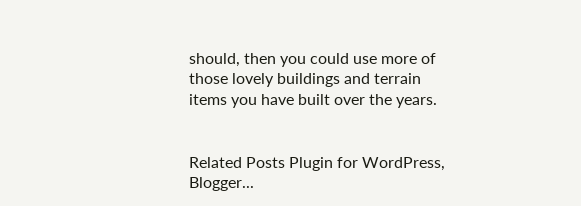should, then you could use more of those lovely buildings and terrain items you have built over the years.


Related Posts Plugin for WordPress, Blogger...